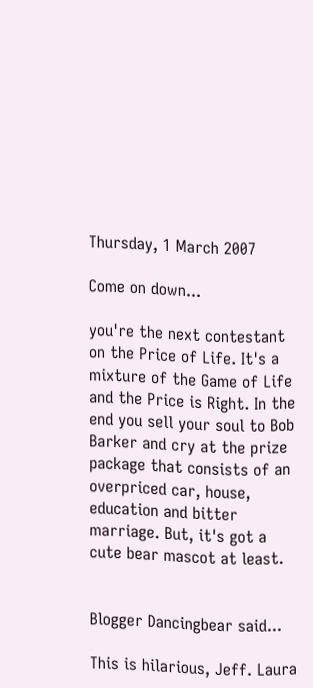Thursday, 1 March 2007

Come on down...

you're the next contestant on the Price of Life. It's a mixture of the Game of Life and the Price is Right. In the end you sell your soul to Bob Barker and cry at the prize package that consists of an overpriced car, house, education and bitter marriage. But, it's got a cute bear mascot at least.


Blogger Dancingbear said...

This is hilarious, Jeff. Laura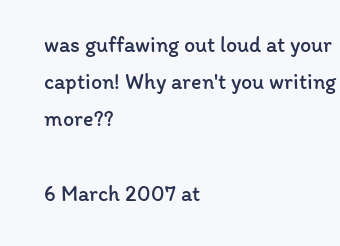was guffawing out loud at your caption! Why aren't you writing more??

6 March 2007 at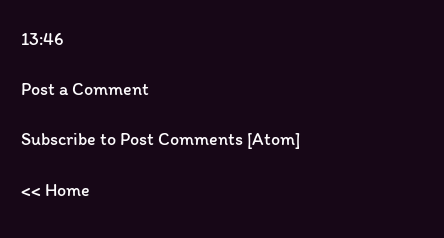13:46

Post a Comment

Subscribe to Post Comments [Atom]

<< Home